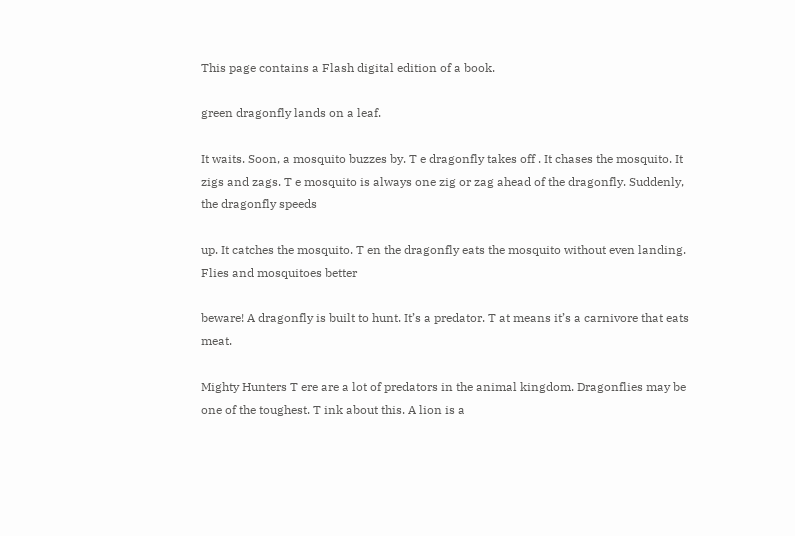This page contains a Flash digital edition of a book.

green dragonfly lands on a leaf.

It waits. Soon, a mosquito buzzes by. T e dragonfly takes off . It chases the mosquito. It zigs and zags. T e mosquito is always one zig or zag ahead of the dragonfly. Suddenly, the dragonfly speeds

up. It catches the mosquito. T en the dragonfly eats the mosquito without even landing. Flies and mosquitoes better

beware! A dragonfly is built to hunt. It’s a predator. T at means it’s a carnivore that eats meat.

Mighty Hunters T ere are a lot of predators in the animal kingdom. Dragonflies may be one of the toughest. T ink about this. A lion is a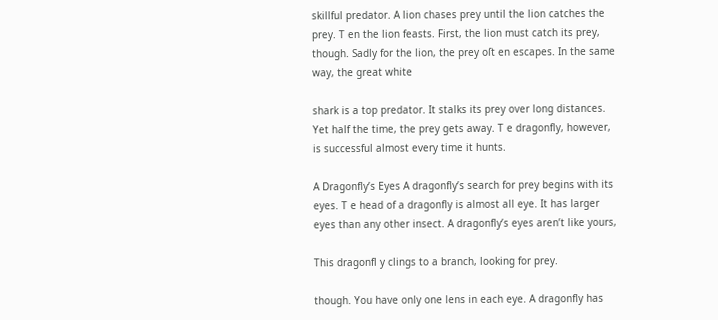skillful predator. A lion chases prey until the lion catches the prey. T en the lion feasts. First, the lion must catch its prey, though. Sadly for the lion, the prey oſt en escapes. In the same way, the great white

shark is a top predator. It stalks its prey over long distances. Yet half the time, the prey gets away. T e dragonfly, however, is successful almost every time it hunts.

A Dragonfly’s Eyes A dragonfly’s search for prey begins with its eyes. T e head of a dragonfly is almost all eye. It has larger eyes than any other insect. A dragonfly’s eyes aren’t like yours,

This dragonfl y clings to a branch, looking for prey.

though. You have only one lens in each eye. A dragonfly has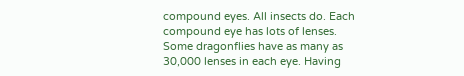compound eyes. All insects do. Each compound eye has lots of lenses. Some dragonflies have as many as 30,000 lenses in each eye. Having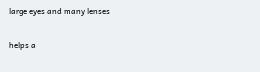large eyes and many lenses

helps a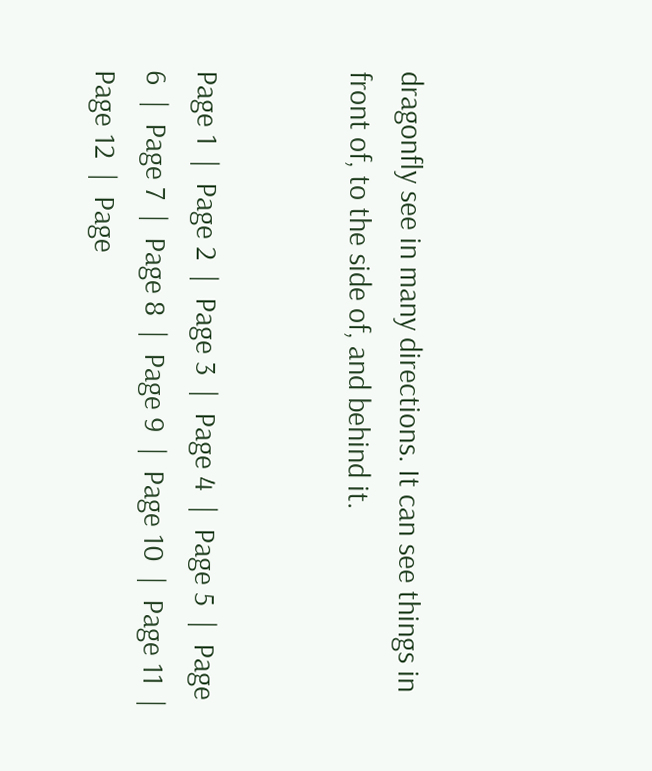dragonfly see in many directions. It can see things in front of, to the side of, and behind it.


Page 1  |  Page 2  |  Page 3  |  Page 4  |  Page 5  |  Page 6  |  Page 7  |  Page 8  |  Page 9  |  Page 10  |  Page 11  |  Page 12  |  Page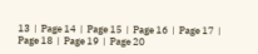13  |  Page 14  |  Page 15  |  Page 16  |  Page 17  |  Page 18  |  Page 19  |  Page 20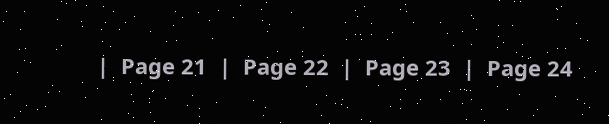|  Page 21  |  Page 22  |  Page 23  |  Page 24